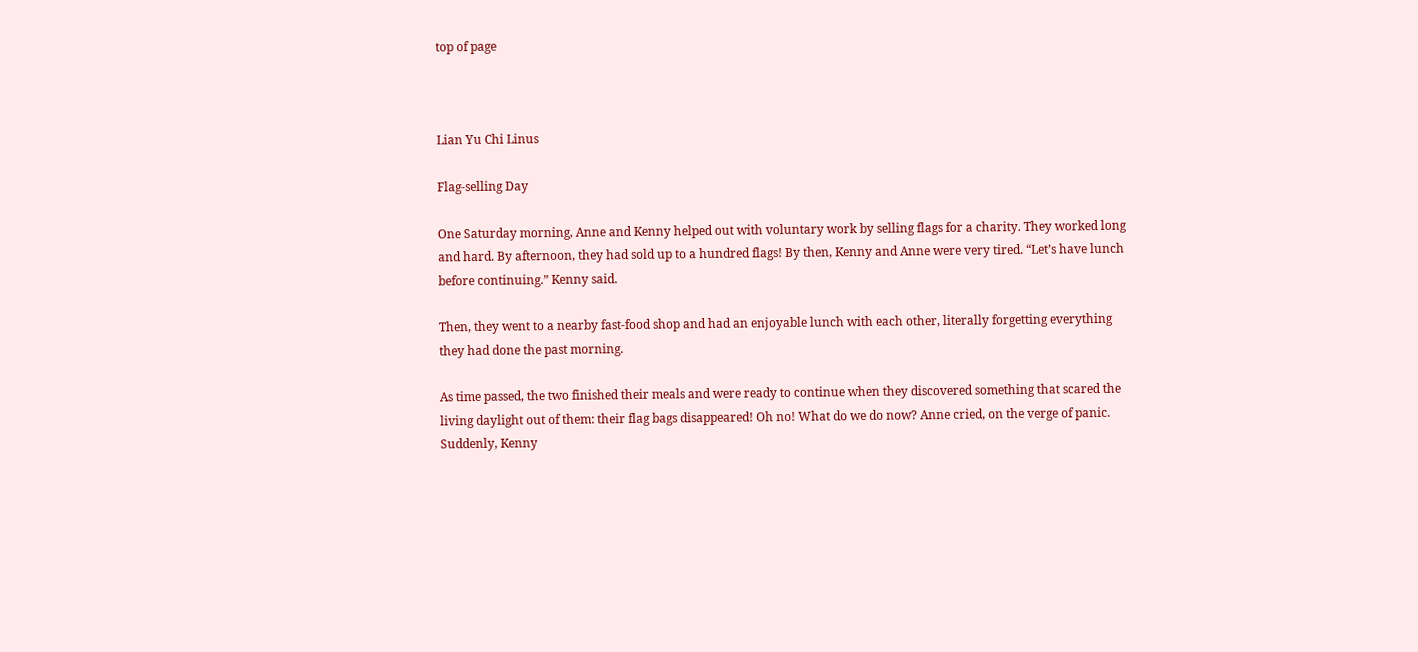top of page



Lian Yu Chi Linus

Flag-selling Day

One Saturday morning, Anne and Kenny helped out with voluntary work by selling flags for a charity. They worked long and hard. By afternoon, they had sold up to a hundred flags! By then, Kenny and Anne were very tired. “Let’s have lunch before continuing.” Kenny said.

Then, they went to a nearby fast-food shop and had an enjoyable lunch with each other, literally forgetting everything they had done the past morning.

As time passed, the two finished their meals and were ready to continue when they discovered something that scared the living daylight out of them: their flag bags disappeared! Oh no! What do we do now? Anne cried, on the verge of panic. Suddenly, Kenny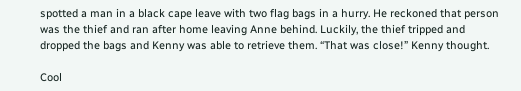spotted a man in a black cape leave with two flag bags in a hurry. He reckoned that person was the thief and ran after home leaving Anne behind. Luckily, the thief tripped and dropped the bags and Kenny was able to retrieve them. “That was close!” Kenny thought.

Cool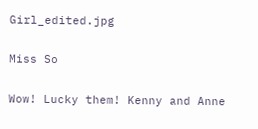Girl_edited.jpg

Miss So

Wow! Lucky them! Kenny and Anne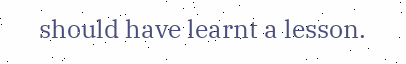should have learnt a lesson.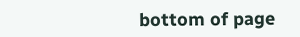bottom of page